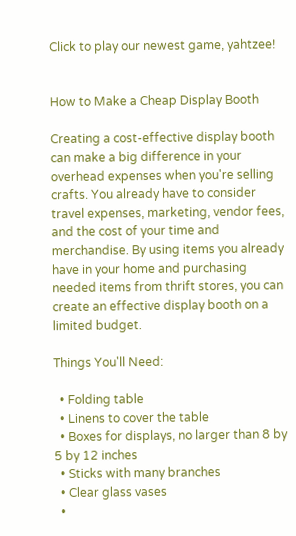Click to play our newest game, yahtzee!


How to Make a Cheap Display Booth

Creating a cost-effective display booth can make a big difference in your overhead expenses when you're selling crafts. You already have to consider travel expenses, marketing, vendor fees, and the cost of your time and merchandise. By using items you already have in your home and purchasing needed items from thrift stores, you can create an effective display booth on a limited budget.

Things You'll Need:

  • Folding table
  • Linens to cover the table
  • Boxes for displays, no larger than 8 by 5 by 12 inches
  • Sticks with many branches
  • Clear glass vases
  •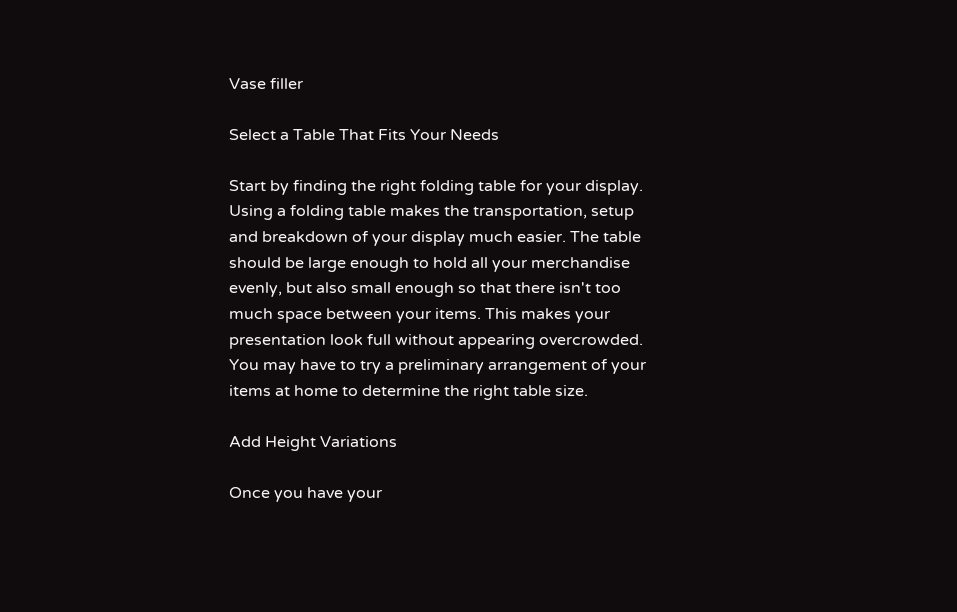Vase filler

Select a Table That Fits Your Needs

Start by finding the right folding table for your display. Using a folding table makes the transportation, setup and breakdown of your display much easier. The table should be large enough to hold all your merchandise evenly, but also small enough so that there isn't too much space between your items. This makes your presentation look full without appearing overcrowded. You may have to try a preliminary arrangement of your items at home to determine the right table size.

Add Height Variations

Once you have your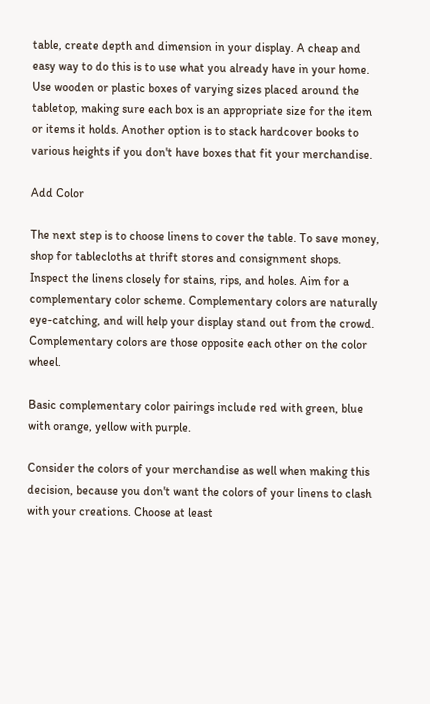table, create depth and dimension in your display. A cheap and easy way to do this is to use what you already have in your home. Use wooden or plastic boxes of varying sizes placed around the tabletop, making sure each box is an appropriate size for the item or items it holds. Another option is to stack hardcover books to various heights if you don't have boxes that fit your merchandise.

Add Color

The next step is to choose linens to cover the table. To save money, shop for tablecloths at thrift stores and consignment shops. Inspect the linens closely for stains, rips, and holes. Aim for a complementary color scheme. Complementary colors are naturally eye-catching, and will help your display stand out from the crowd. Complementary colors are those opposite each other on the color wheel.

Basic complementary color pairings include red with green, blue with orange, yellow with purple.

Consider the colors of your merchandise as well when making this decision, because you don't want the colors of your linens to clash with your creations. Choose at least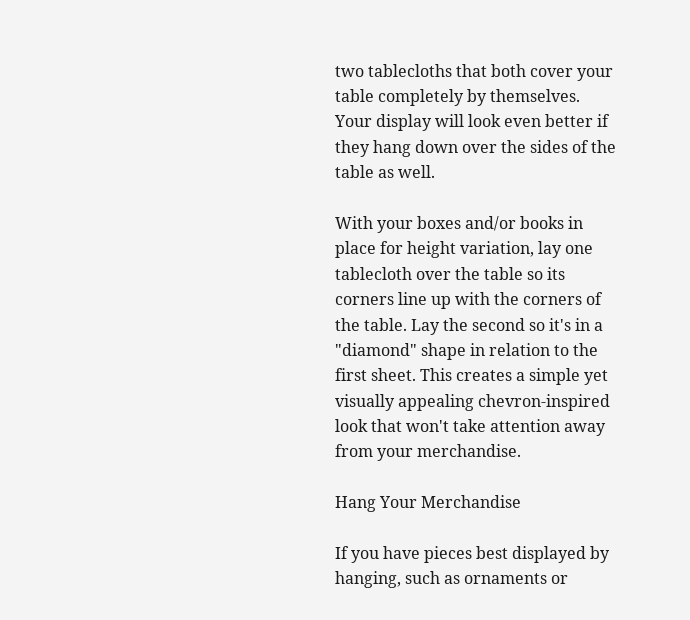two tablecloths that both cover your table completely by themselves. Your display will look even better if they hang down over the sides of the table as well.

With your boxes and/or books in place for height variation, lay one tablecloth over the table so its corners line up with the corners of the table. Lay the second so it's in a "diamond" shape in relation to the first sheet. This creates a simple yet visually appealing chevron-inspired look that won't take attention away from your merchandise.

Hang Your Merchandise

If you have pieces best displayed by hanging, such as ornaments or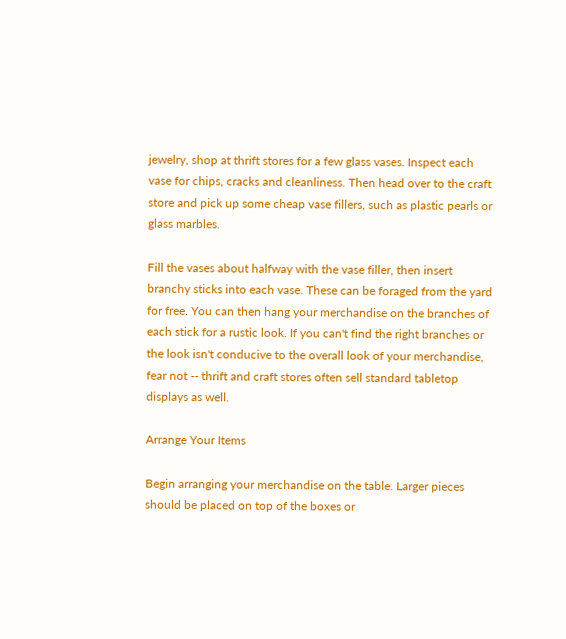jewelry, shop at thrift stores for a few glass vases. Inspect each vase for chips, cracks and cleanliness. Then head over to the craft store and pick up some cheap vase fillers, such as plastic pearls or glass marbles.

Fill the vases about halfway with the vase filler, then insert branchy sticks into each vase. These can be foraged from the yard for free. You can then hang your merchandise on the branches of each stick for a rustic look. If you can't find the right branches or the look isn't conducive to the overall look of your merchandise, fear not -- thrift and craft stores often sell standard tabletop displays as well.

Arrange Your Items

Begin arranging your merchandise on the table. Larger pieces should be placed on top of the boxes or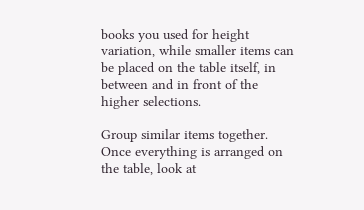books you used for height variation, while smaller items can be placed on the table itself, in between and in front of the higher selections.

Group similar items together. Once everything is arranged on the table, look at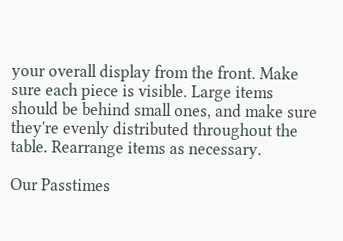your overall display from the front. Make sure each piece is visible. Large items should be behind small ones, and make sure they're evenly distributed throughout the table. Rearrange items as necessary.

Our Passtimes